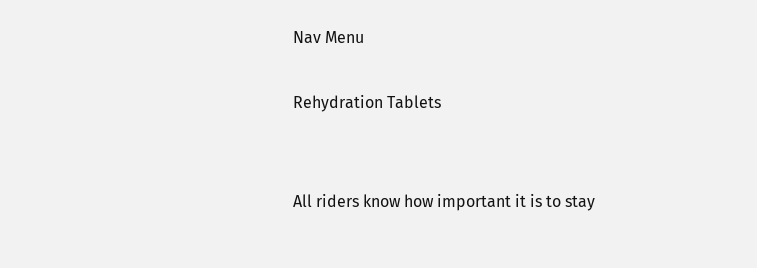Nav Menu

Rehydration Tablets


All riders know how important it is to stay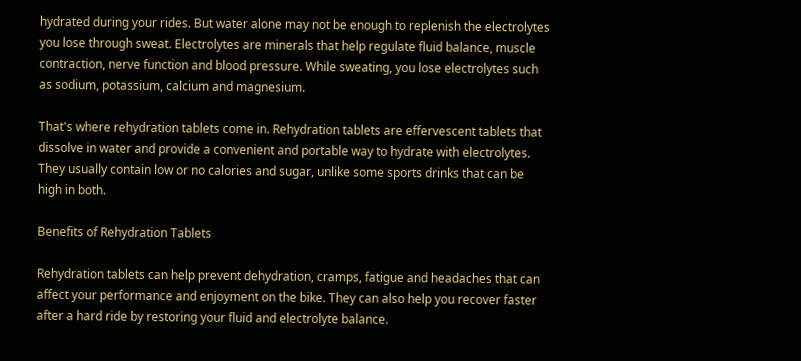hydrated during your rides. But water alone may not be enough to replenish the electrolytes you lose through sweat. Electrolytes are minerals that help regulate fluid balance, muscle contraction, nerve function and blood pressure. While sweating, you lose electrolytes such as sodium, potassium, calcium and magnesium.

That's where rehydration tablets come in. Rehydration tablets are effervescent tablets that dissolve in water and provide a convenient and portable way to hydrate with electrolytes. They usually contain low or no calories and sugar, unlike some sports drinks that can be high in both.

Benefits of Rehydration Tablets

Rehydration tablets can help prevent dehydration, cramps, fatigue and headaches that can affect your performance and enjoyment on the bike. They can also help you recover faster after a hard ride by restoring your fluid and electrolyte balance.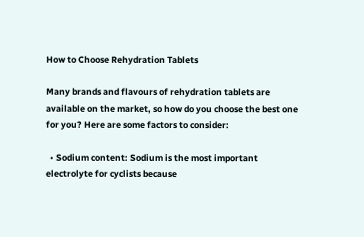How to Choose Rehydration Tablets

Many brands and flavours of rehydration tablets are available on the market, so how do you choose the best one for you? Here are some factors to consider:

  • Sodium content: Sodium is the most important electrolyte for cyclists because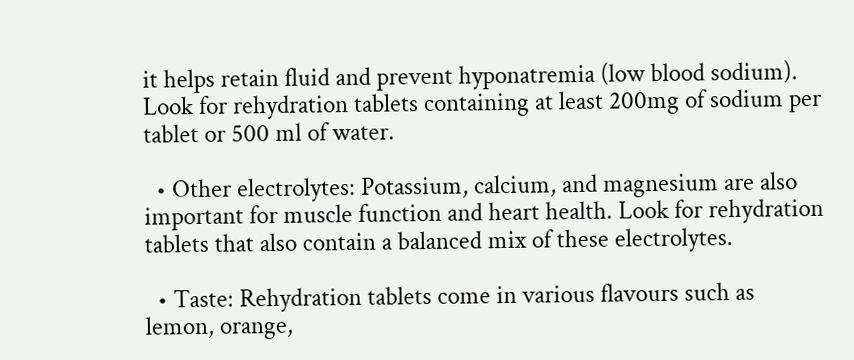it helps retain fluid and prevent hyponatremia (low blood sodium). Look for rehydration tablets containing at least 200mg of sodium per tablet or 500 ml of water.

  • Other electrolytes: Potassium, calcium, and magnesium are also important for muscle function and heart health. Look for rehydration tablets that also contain a balanced mix of these electrolytes.

  • Taste: Rehydration tablets come in various flavours such as lemon, orange,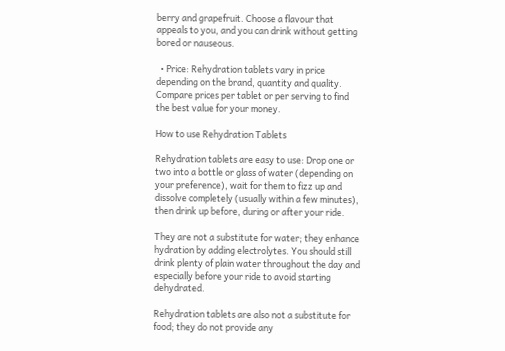berry and grapefruit. Choose a flavour that appeals to you, and you can drink without getting bored or nauseous.

  • Price: Rehydration tablets vary in price depending on the brand, quantity and quality. Compare prices per tablet or per serving to find the best value for your money.

How to use Rehydration Tablets

Rehydration tablets are easy to use: Drop one or two into a bottle or glass of water (depending on your preference), wait for them to fizz up and dissolve completely (usually within a few minutes), then drink up before, during or after your ride.

They are not a substitute for water; they enhance hydration by adding electrolytes. You should still drink plenty of plain water throughout the day and especially before your ride to avoid starting dehydrated.

Rehydration tablets are also not a substitute for food; they do not provide any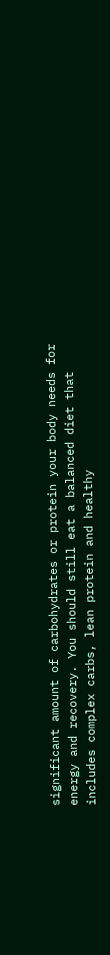significant amount of carbohydrates or protein your body needs for energy and recovery. You should still eat a balanced diet that includes complex carbs, lean protein and healthy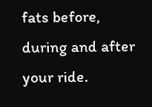fats before, during and after your ride.